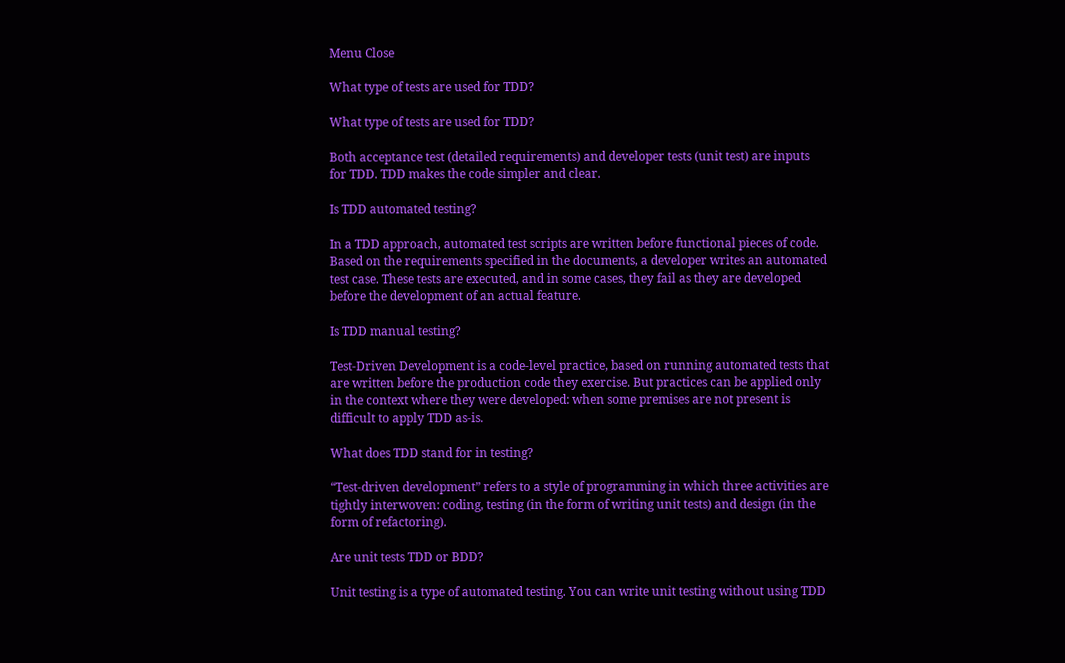Menu Close

What type of tests are used for TDD?

What type of tests are used for TDD?

Both acceptance test (detailed requirements) and developer tests (unit test) are inputs for TDD. TDD makes the code simpler and clear.

Is TDD automated testing?

In a TDD approach, automated test scripts are written before functional pieces of code. Based on the requirements specified in the documents, a developer writes an automated test case. These tests are executed, and in some cases, they fail as they are developed before the development of an actual feature.

Is TDD manual testing?

Test-Driven Development is a code-level practice, based on running automated tests that are written before the production code they exercise. But practices can be applied only in the context where they were developed: when some premises are not present is difficult to apply TDD as-is.

What does TDD stand for in testing?

“Test-driven development” refers to a style of programming in which three activities are tightly interwoven: coding, testing (in the form of writing unit tests) and design (in the form of refactoring).

Are unit tests TDD or BDD?

Unit testing is a type of automated testing. You can write unit testing without using TDD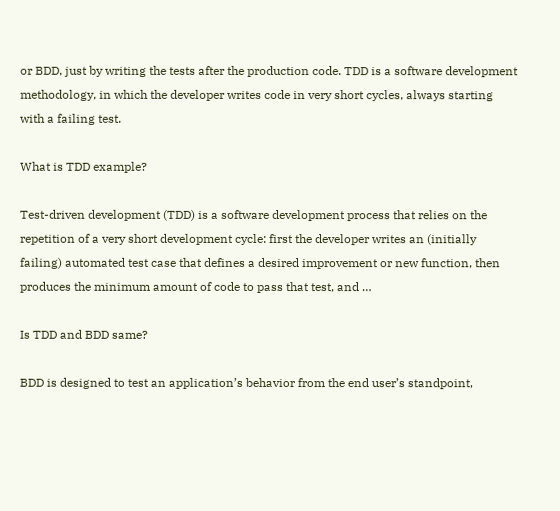or BDD, just by writing the tests after the production code. TDD is a software development methodology, in which the developer writes code in very short cycles, always starting with a failing test.

What is TDD example?

Test-driven development (TDD) is a software development process that relies on the repetition of a very short development cycle: first the developer writes an (initially failing) automated test case that defines a desired improvement or new function, then produces the minimum amount of code to pass that test, and …

Is TDD and BDD same?

BDD is designed to test an application’s behavior from the end user’s standpoint,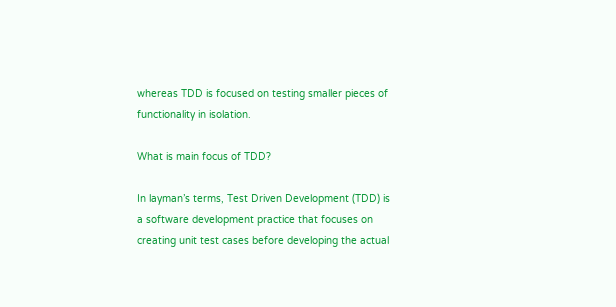whereas TDD is focused on testing smaller pieces of functionality in isolation.

What is main focus of TDD?

In layman’s terms, Test Driven Development (TDD) is a software development practice that focuses on creating unit test cases before developing the actual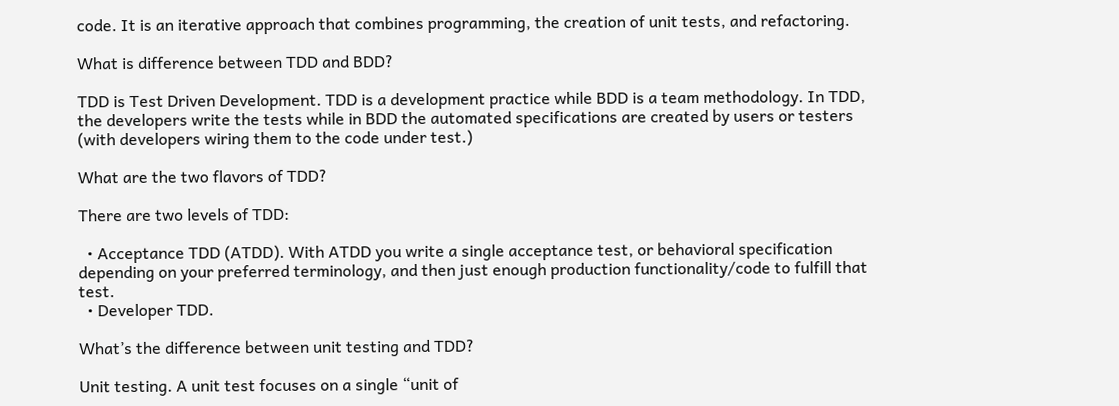code. It is an iterative approach that combines programming, the creation of unit tests, and refactoring.

What is difference between TDD and BDD?

TDD is Test Driven Development. TDD is a development practice while BDD is a team methodology. In TDD, the developers write the tests while in BDD the automated specifications are created by users or testers (with developers wiring them to the code under test.)

What are the two flavors of TDD?

There are two levels of TDD:

  • Acceptance TDD (ATDD). With ATDD you write a single acceptance test, or behavioral specification depending on your preferred terminology, and then just enough production functionality/code to fulfill that test.
  • Developer TDD.

What’s the difference between unit testing and TDD?

Unit testing. A unit test focuses on a single “unit of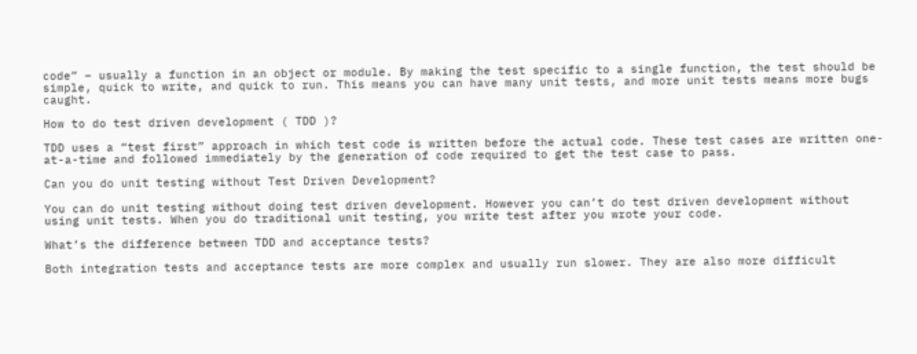code” – usually a function in an object or module. By making the test specific to a single function, the test should be simple, quick to write, and quick to run. This means you can have many unit tests, and more unit tests means more bugs caught.

How to do test driven development ( TDD )?

TDD uses a “test first” approach in which test code is written before the actual code. These test cases are written one-at-a-time and followed immediately by the generation of code required to get the test case to pass.

Can you do unit testing without Test Driven Development?

You can do unit testing without doing test driven development. However you can’t do test driven development without using unit tests. When you do traditional unit testing, you write test after you wrote your code.

What’s the difference between TDD and acceptance tests?

Both integration tests and acceptance tests are more complex and usually run slower. They are also more difficult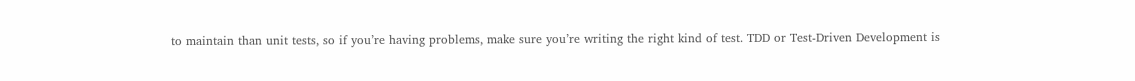to maintain than unit tests, so if you’re having problems, make sure you’re writing the right kind of test. TDD or Test-Driven Development is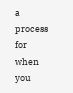a process for when you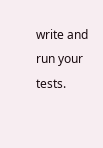write and run your tests.